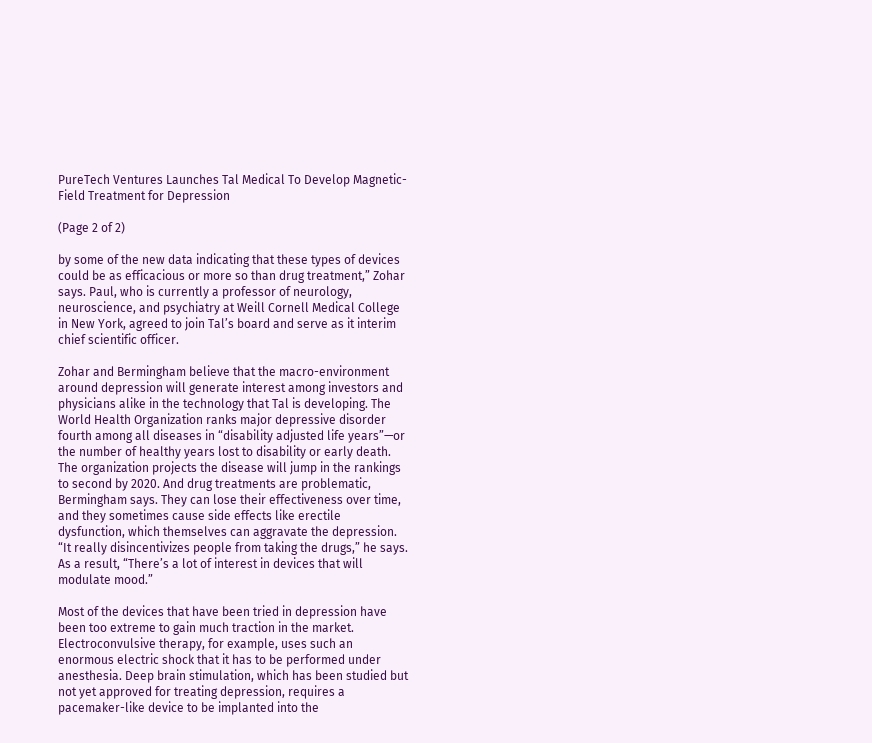PureTech Ventures Launches Tal Medical To Develop Magnetic-Field Treatment for Depression

(Page 2 of 2)

by some of the new data indicating that these types of devices could be as efficacious or more so than drug treatment,” Zohar says. Paul, who is currently a professor of neurology, neuroscience, and psychiatry at Weill Cornell Medical College in New York, agreed to join Tal’s board and serve as it interim chief scientific officer.

Zohar and Bermingham believe that the macro-environment around depression will generate interest among investors and physicians alike in the technology that Tal is developing. The World Health Organization ranks major depressive disorder fourth among all diseases in “disability adjusted life years”—or the number of healthy years lost to disability or early death. The organization projects the disease will jump in the rankings to second by 2020. And drug treatments are problematic, Bermingham says. They can lose their effectiveness over time, and they sometimes cause side effects like erectile dysfunction, which themselves can aggravate the depression. “It really disincentivizes people from taking the drugs,” he says. As a result, “There’s a lot of interest in devices that will modulate mood.”

Most of the devices that have been tried in depression have been too extreme to gain much traction in the market. Electroconvulsive therapy, for example, uses such an enormous electric shock that it has to be performed under anesthesia. Deep brain stimulation, which has been studied but not yet approved for treating depression, requires a pacemaker-like device to be implanted into the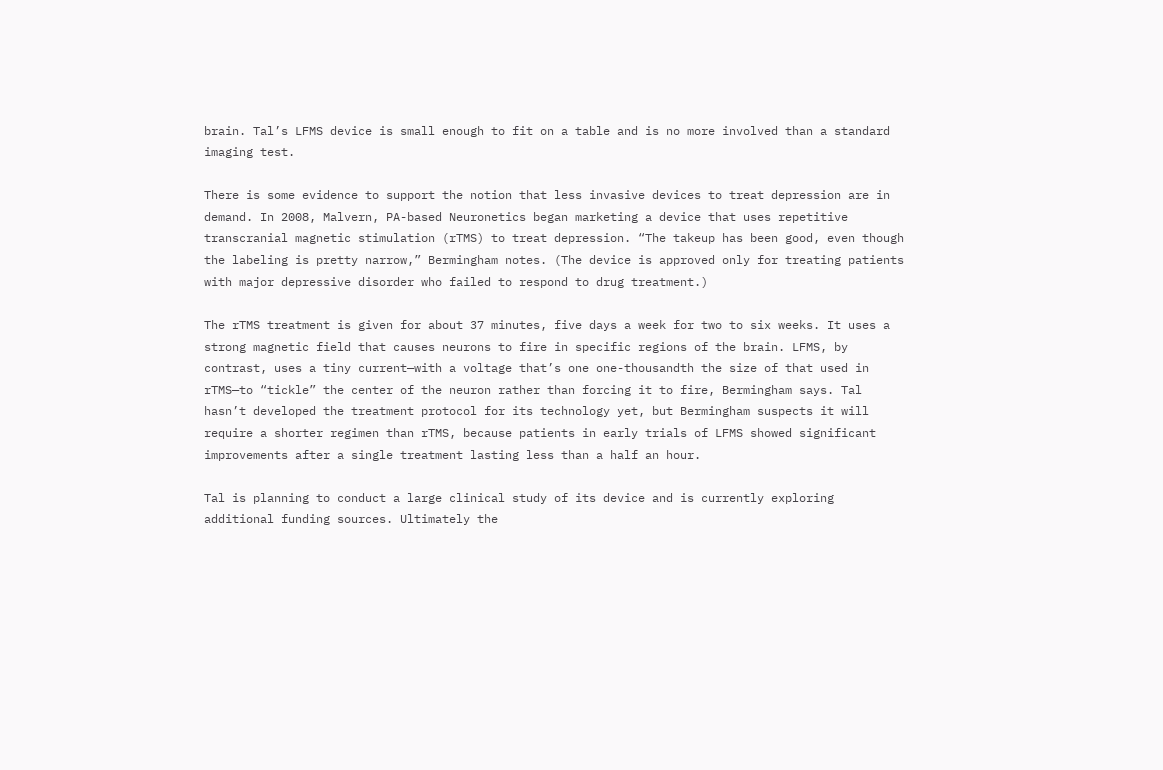brain. Tal’s LFMS device is small enough to fit on a table and is no more involved than a standard imaging test.

There is some evidence to support the notion that less invasive devices to treat depression are in demand. In 2008, Malvern, PA-based Neuronetics began marketing a device that uses repetitive transcranial magnetic stimulation (rTMS) to treat depression. “The takeup has been good, even though the labeling is pretty narrow,” Bermingham notes. (The device is approved only for treating patients with major depressive disorder who failed to respond to drug treatment.)

The rTMS treatment is given for about 37 minutes, five days a week for two to six weeks. It uses a strong magnetic field that causes neurons to fire in specific regions of the brain. LFMS, by contrast, uses a tiny current—with a voltage that’s one one-thousandth the size of that used in rTMS—to “tickle” the center of the neuron rather than forcing it to fire, Bermingham says. Tal hasn’t developed the treatment protocol for its technology yet, but Bermingham suspects it will require a shorter regimen than rTMS, because patients in early trials of LFMS showed significant improvements after a single treatment lasting less than a half an hour.

Tal is planning to conduct a large clinical study of its device and is currently exploring additional funding sources. Ultimately the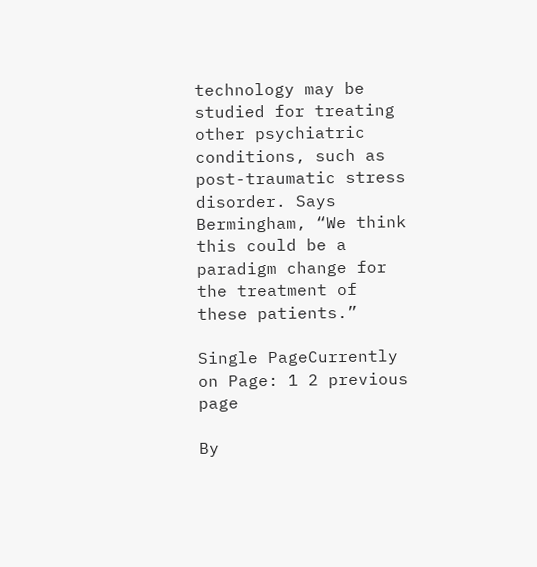technology may be studied for treating other psychiatric conditions, such as post-traumatic stress disorder. Says Bermingham, “We think this could be a paradigm change for the treatment of these patients.”

Single PageCurrently on Page: 1 2 previous page

By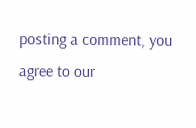posting a comment, you agree to our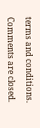terms and conditions.

Comments are closed.